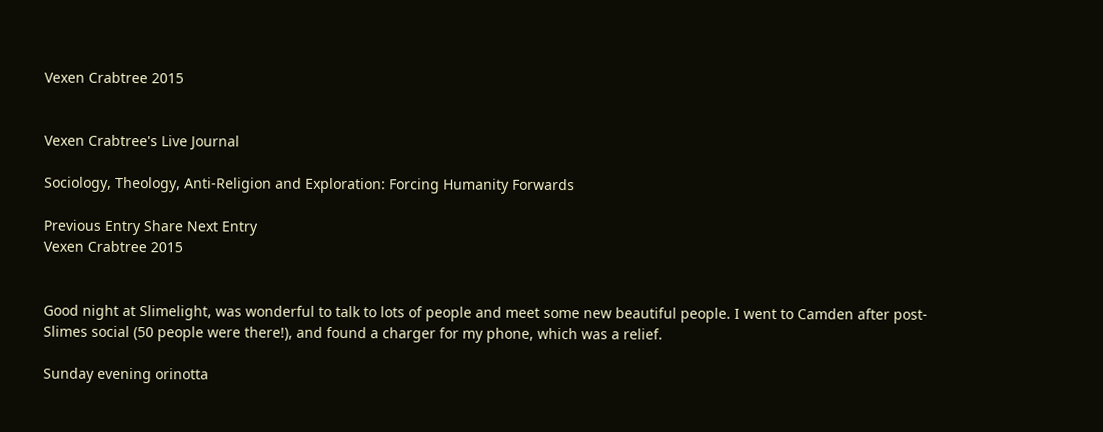Vexen Crabtree 2015


Vexen Crabtree's Live Journal

Sociology, Theology, Anti-Religion and Exploration: Forcing Humanity Forwards

Previous Entry Share Next Entry
Vexen Crabtree 2015


Good night at Slimelight, was wonderful to talk to lots of people and meet some new beautiful people. I went to Camden after post-Slimes social (50 people were there!), and found a charger for my phone, which was a relief.

Sunday evening orinotta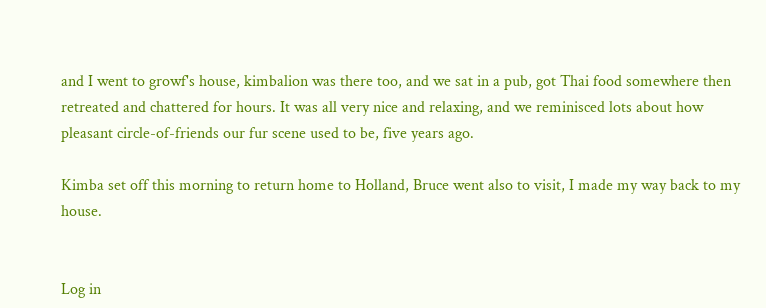and I went to growf's house, kimbalion was there too, and we sat in a pub, got Thai food somewhere then retreated and chattered for hours. It was all very nice and relaxing, and we reminisced lots about how pleasant circle-of-friends our fur scene used to be, five years ago.

Kimba set off this morning to return home to Holland, Bruce went also to visit, I made my way back to my house.


Log in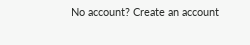No account? Create an account